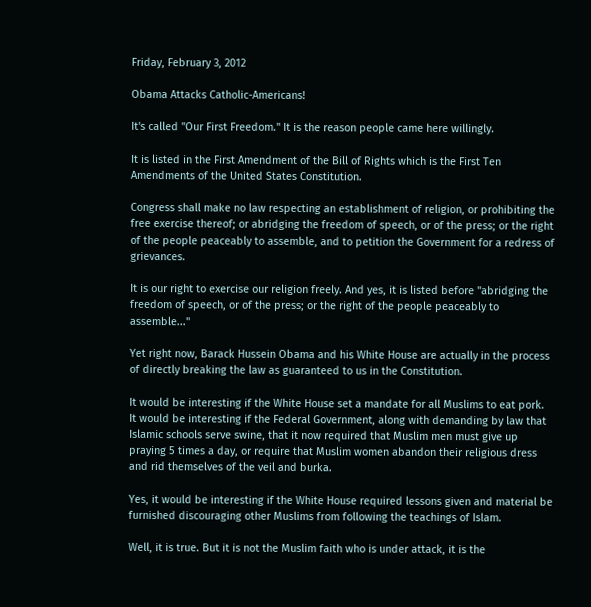Friday, February 3, 2012

Obama Attacks Catholic-Americans!

It's called "Our First Freedom." It is the reason people came here willingly.

It is listed in the First Amendment of the Bill of Rights which is the First Ten Amendments of the United States Constitution.

Congress shall make no law respecting an establishment of religion, or prohibiting the free exercise thereof; or abridging the freedom of speech, or of the press; or the right of the people peaceably to assemble, and to petition the Government for a redress of grievances.

It is our right to exercise our religion freely. And yes, it is listed before "abridging the freedom of speech, or of the press; or the right of the people peaceably to assemble..."

Yet right now, Barack Hussein Obama and his White House are actually in the process of directly breaking the law as guaranteed to us in the Constitution.

It would be interesting if the White House set a mandate for all Muslims to eat pork. It would be interesting if the Federal Government, along with demanding by law that Islamic schools serve swine, that it now required that Muslim men must give up praying 5 times a day, or require that Muslim women abandon their religious dress and rid themselves of the veil and burka.

Yes, it would be interesting if the White House required lessons given and material be furnished discouraging other Muslims from following the teachings of Islam.

Well, it is true. But it is not the Muslim faith who is under attack, it is the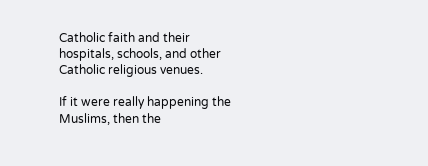Catholic faith and their hospitals, schools, and other Catholic religious venues.

If it were really happening the Muslims, then the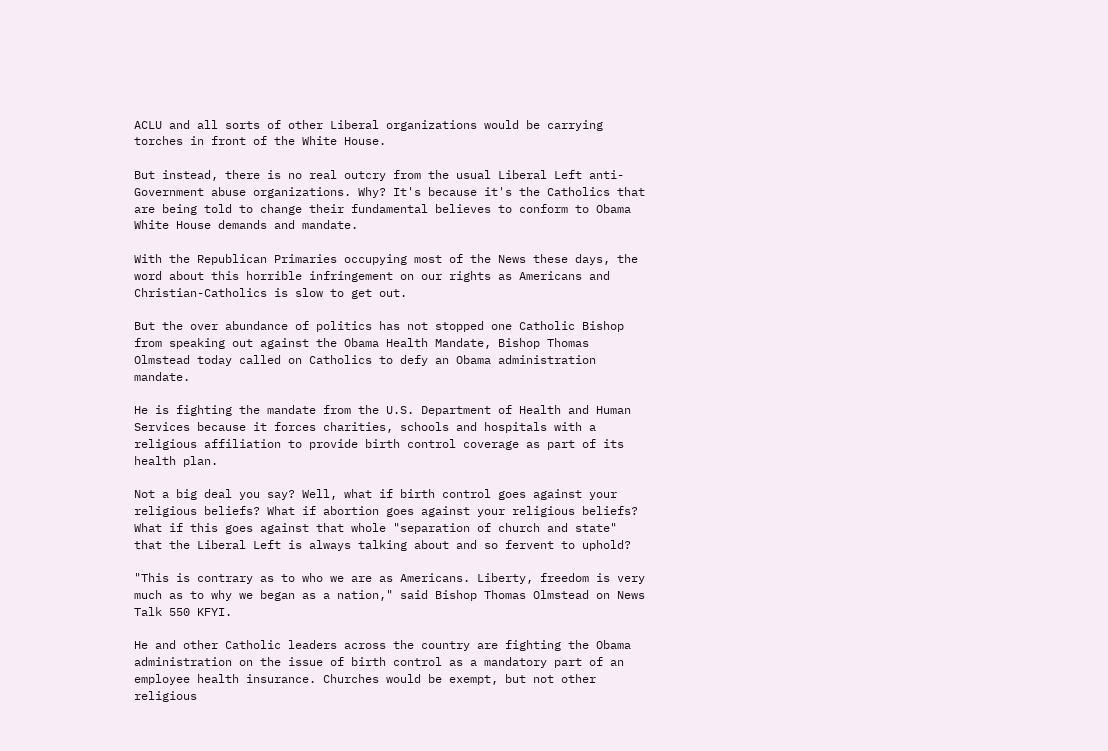ACLU and all sorts of other Liberal organizations would be carrying torches in front of the White House.

But instead, there is no real outcry from the usual Liberal Left anti-Government abuse organizations. Why? It's because it's the Catholics that are being told to change their fundamental believes to conform to Obama White House demands and mandate.

With the Republican Primaries occupying most of the News these days, the word about this horrible infringement on our rights as Americans and Christian-Catholics is slow to get out.

But the over abundance of politics has not stopped one Catholic Bishop from speaking out against the Obama Health Mandate, Bishop Thomas Olmstead today called on Catholics to defy an Obama administration mandate.

He is fighting the mandate from the U.S. Department of Health and Human Services because it forces charities, schools and hospitals with a religious affiliation to provide birth control coverage as part of its health plan.

Not a big deal you say? Well, what if birth control goes against your religious beliefs? What if abortion goes against your religious beliefs? What if this goes against that whole "separation of church and state" that the Liberal Left is always talking about and so fervent to uphold?

"This is contrary as to who we are as Americans. Liberty, freedom is very much as to why we began as a nation," said Bishop Thomas Olmstead on News Talk 550 KFYI.

He and other Catholic leaders across the country are fighting the Obama administration on the issue of birth control as a mandatory part of an employee health insurance. Churches would be exempt, but not other religious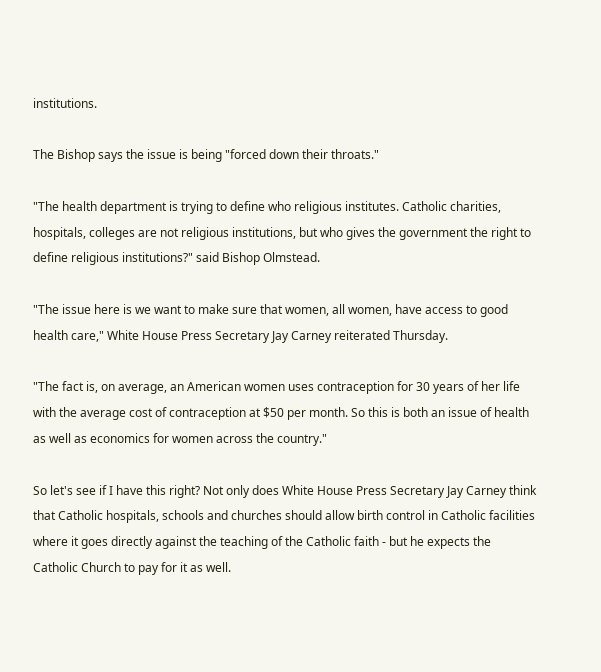institutions.

The Bishop says the issue is being "forced down their throats."

"The health department is trying to define who religious institutes. Catholic charities, hospitals, colleges are not religious institutions, but who gives the government the right to define religious institutions?" said Bishop Olmstead.

"The issue here is we want to make sure that women, all women, have access to good health care," White House Press Secretary Jay Carney reiterated Thursday.

"The fact is, on average, an American women uses contraception for 30 years of her life with the average cost of contraception at $50 per month. So this is both an issue of health as well as economics for women across the country."

So let's see if I have this right? Not only does White House Press Secretary Jay Carney think that Catholic hospitals, schools and churches should allow birth control in Catholic facilities where it goes directly against the teaching of the Catholic faith - but he expects the Catholic Church to pay for it as well.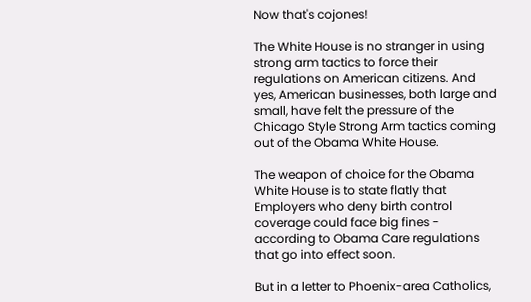Now that's cojones!

The White House is no stranger in using strong arm tactics to force their regulations on American citizens. And yes, American businesses, both large and small, have felt the pressure of the Chicago Style Strong Arm tactics coming out of the Obama White House.

The weapon of choice for the Obama White House is to state flatly that Employers who deny birth control coverage could face big fines - according to Obama Care regulations that go into effect soon.

But in a letter to Phoenix-area Catholics,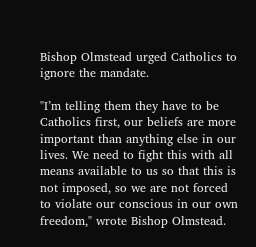Bishop Olmstead urged Catholics to ignore the mandate.

"I’m telling them they have to be Catholics first, our beliefs are more important than anything else in our lives. We need to fight this with all means available to us so that this is not imposed, so we are not forced to violate our conscious in our own freedom," wrote Bishop Olmstead.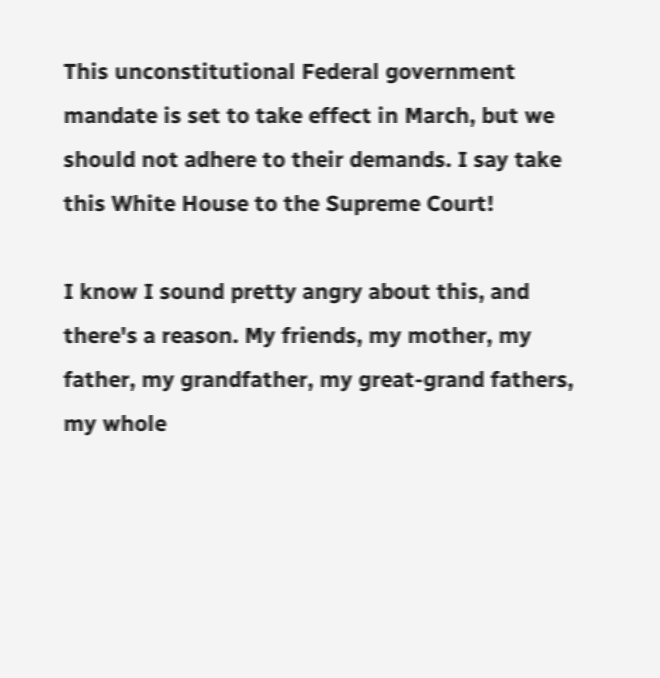This unconstitutional Federal government mandate is set to take effect in March, but we should not adhere to their demands. I say take this White House to the Supreme Court!

I know I sound pretty angry about this, and there's a reason. My friends, my mother, my father, my grandfather, my great-grand fathers, my whole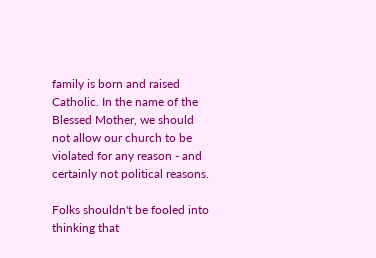family is born and raised Catholic. In the name of the Blessed Mother, we should not allow our church to be violated for any reason - and certainly not political reasons.

Folks shouldn't be fooled into thinking that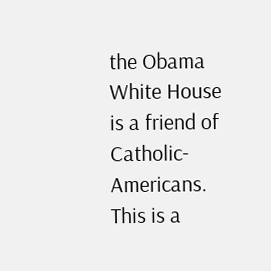the Obama White House is a friend of Catholic-Americans. This is a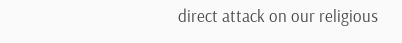direct attack on our religious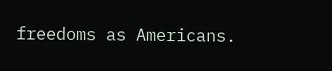freedoms as Americans.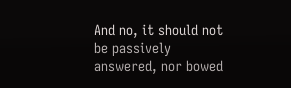And no, it should not be passively answered, nor bowed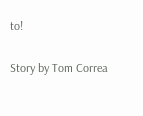to!

Story by Tom Correa